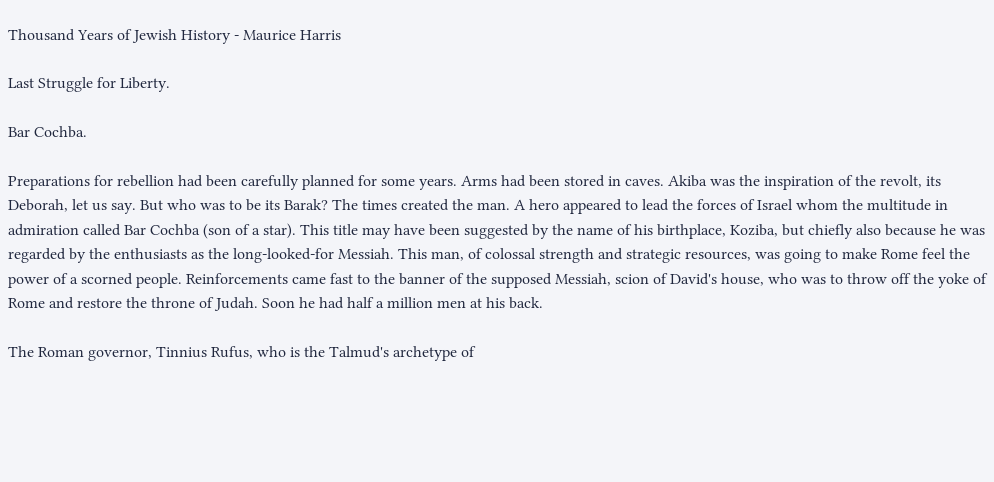Thousand Years of Jewish History - Maurice Harris

Last Struggle for Liberty.

Bar Cochba.

Preparations for rebellion had been carefully planned for some years. Arms had been stored in caves. Akiba was the inspiration of the revolt, its Deborah, let us say. But who was to be its Barak? The times created the man. A hero appeared to lead the forces of Israel whom the multitude in admiration called Bar Cochba (son of a star). This title may have been suggested by the name of his birthplace, Koziba, but chiefly also because he was regarded by the enthusiasts as the long-looked-for Messiah. This man, of colossal strength and strategic resources, was going to make Rome feel the power of a scorned people. Reinforcements came fast to the banner of the supposed Messiah, scion of David's house, who was to throw off the yoke of Rome and restore the throne of Judah. Soon he had half a million men at his back.

The Roman governor, Tinnius Rufus, who is the Talmud's archetype of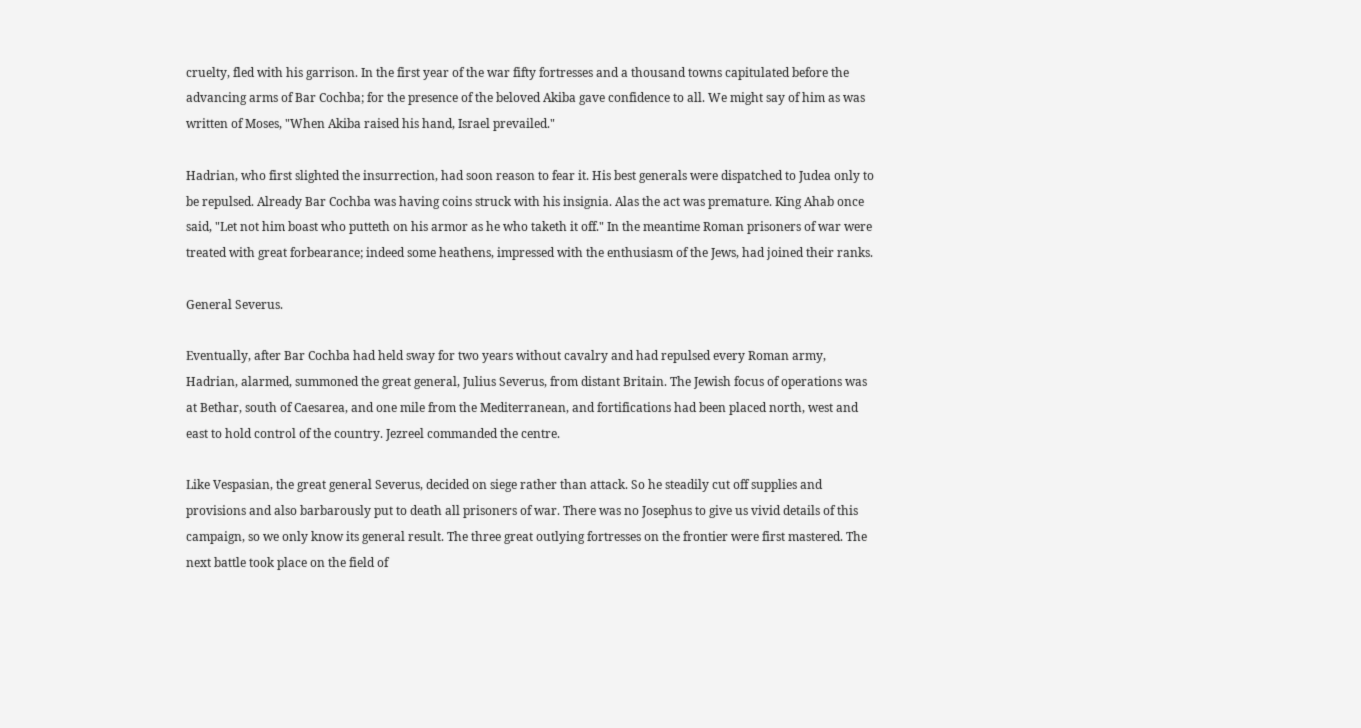cruelty, fled with his garrison. In the first year of the war fifty fortresses and a thousand towns capitulated before the advancing arms of Bar Cochba; for the presence of the beloved Akiba gave confidence to all. We might say of him as was written of Moses, "When Akiba raised his hand, Israel prevailed."

Hadrian, who first slighted the insurrection, had soon reason to fear it. His best generals were dispatched to Judea only to be repulsed. Already Bar Cochba was having coins struck with his insignia. Alas the act was premature. King Ahab once said, "Let not him boast who putteth on his armor as he who taketh it off." In the meantime Roman prisoners of war were treated with great forbearance; indeed some heathens, impressed with the enthusiasm of the Jews, had joined their ranks.

General Severus.

Eventually, after Bar Cochba had held sway for two years without cavalry and had repulsed every Roman army, Hadrian, alarmed, summoned the great general, Julius Severus, from distant Britain. The Jewish focus of operations was at Bethar, south of Caesarea, and one mile from the Mediterranean, and fortifications had been placed north, west and east to hold control of the country. Jezreel commanded the centre.

Like Vespasian, the great general Severus, decided on siege rather than attack. So he steadily cut off supplies and provisions and also barbarously put to death all prisoners of war. There was no Josephus to give us vivid details of this campaign, so we only know its general result. The three great outlying fortresses on the frontier were first mastered. The next battle took place on the field of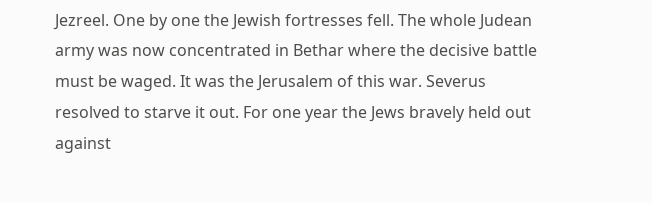Jezreel. One by one the Jewish fortresses fell. The whole Judean army was now concentrated in Bethar where the decisive battle must be waged. It was the Jerusalem of this war. Severus resolved to starve it out. For one year the Jews bravely held out against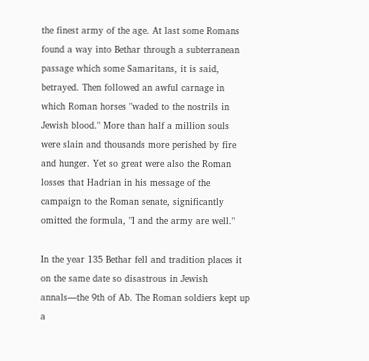the finest army of the age. At last some Romans found a way into Bethar through a subterranean passage which some Samaritans, it is said, betrayed. Then followed an awful carnage in which Roman horses "waded to the nostrils in Jewish blood." More than half a million souls were slain and thousands more perished by fire and hunger. Yet so great were also the Roman losses that Hadrian in his message of the campaign to the Roman senate, significantly omitted the formula, "I and the army are well."

In the year 135 Bethar fell and tradition places it on the same date so disastrous in Jewish annals—the 9th of Ab. The Roman soldiers kept up a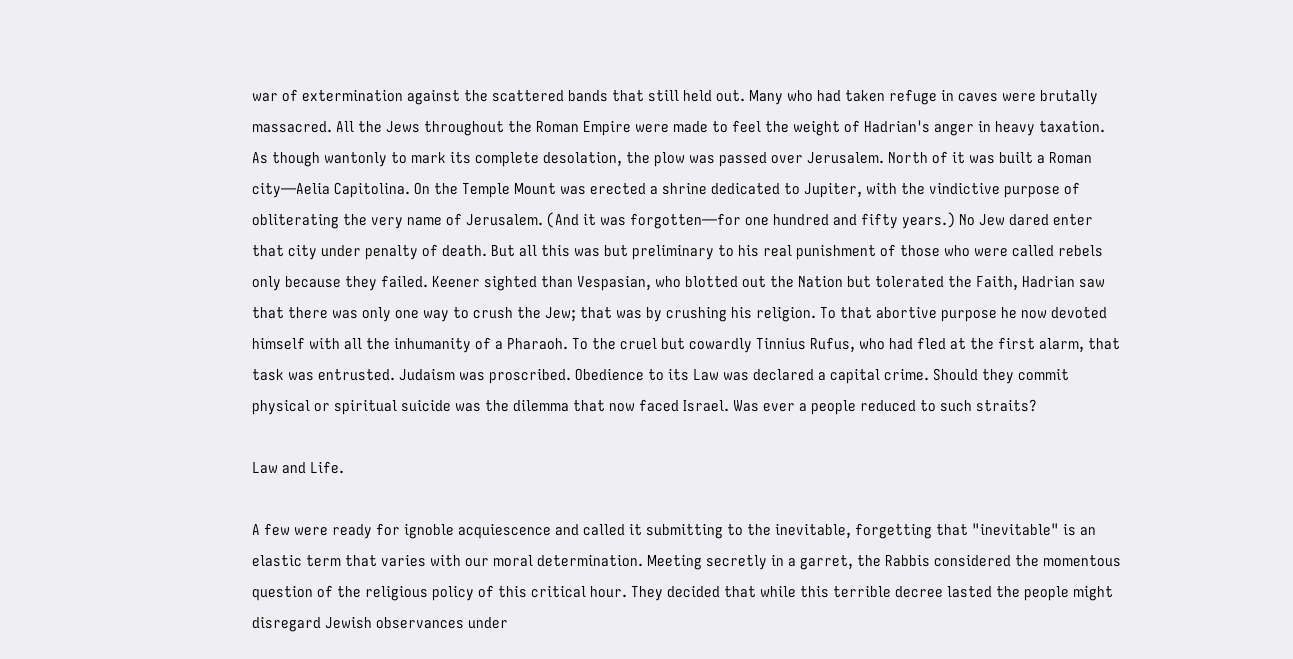war of extermination against the scattered bands that still held out. Many who had taken refuge in caves were brutally massacred. All the Jews throughout the Roman Empire were made to feel the weight of Hadrian's anger in heavy taxation. As though wantonly to mark its complete desolation, the plow was passed over Jerusalem. North of it was built a Roman city—Aelia Capitolina. On the Temple Mount was erected a shrine dedicated to Jupiter, with the vindictive purpose of obliterating the very name of Jerusalem. (And it was forgotten—for one hundred and fifty years.) No Jew dared enter that city under penalty of death. But all this was but preliminary to his real punishment of those who were called rebels only because they failed. Keener sighted than Vespasian, who blotted out the Nation but tolerated the Faith, Hadrian saw that there was only one way to crush the Jew; that was by crushing his religion. To that abortive purpose he now devoted himself with all the inhumanity of a Pharaoh. To the cruel but cowardly Tinnius Rufus, who had fled at the first alarm, that task was entrusted. Judaism was proscribed. Obedience to its Law was declared a capital crime. Should they commit physical or spiritual suicide was the dilemma that now faced Israel. Was ever a people reduced to such straits?

Law and Life.

A few were ready for ignoble acquiescence and called it submitting to the inevitable, forgetting that "inevitable" is an elastic term that varies with our moral determination. Meeting secretly in a garret, the Rabbis considered the momentous question of the religious policy of this critical hour. They decided that while this terrible decree lasted the people might disregard Jewish observances under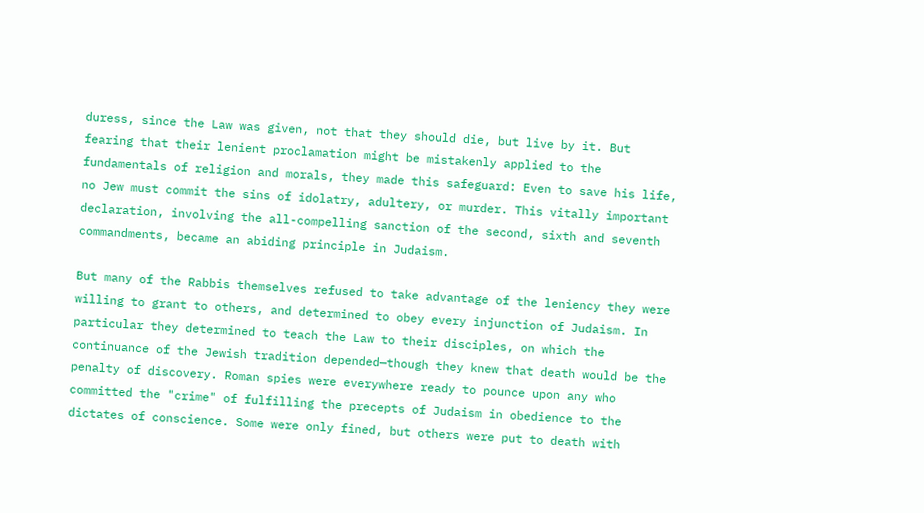duress, since the Law was given, not that they should die, but live by it. But fearing that their lenient proclamation might be mistakenly applied to the fundamentals of religion and morals, they made this safeguard: Even to save his life, no Jew must commit the sins of idolatry, adultery, or murder. This vitally important declaration, involving the all-compelling sanction of the second, sixth and seventh commandments, became an abiding principle in Judaism.

But many of the Rabbis themselves refused to take advantage of the leniency they were willing to grant to others, and determined to obey every injunction of Judaism. In particular they determined to teach the Law to their disciples, on which the continuance of the Jewish tradition depended—though they knew that death would be the penalty of discovery. Roman spies were everywhere ready to pounce upon any who committed the "crime" of fulfilling the precepts of Judaism in obedience to the dictates of conscience. Some were only fined, but others were put to death with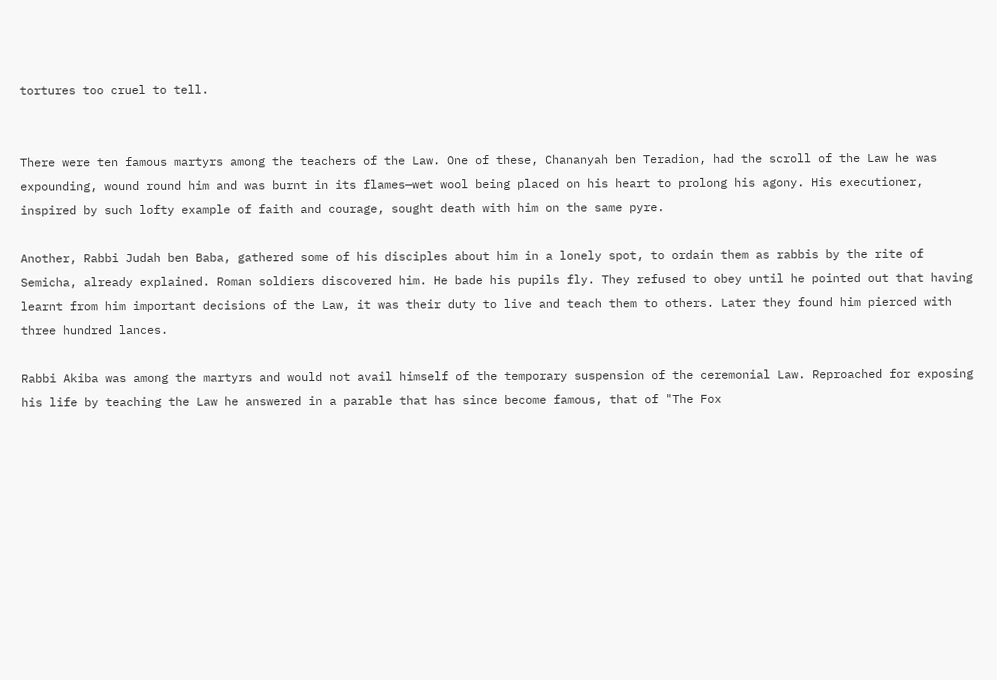tortures too cruel to tell.


There were ten famous martyrs among the teachers of the Law. One of these, Chananyah ben Teradion, had the scroll of the Law he was expounding, wound round him and was burnt in its flames—wet wool being placed on his heart to prolong his agony. His executioner, inspired by such lofty example of faith and courage, sought death with him on the same pyre.

Another, Rabbi Judah ben Baba, gathered some of his disciples about him in a lonely spot, to ordain them as rabbis by the rite of Semicha, already explained. Roman soldiers discovered him. He bade his pupils fly. They refused to obey until he pointed out that having learnt from him important decisions of the Law, it was their duty to live and teach them to others. Later they found him pierced with three hundred lances.

Rabbi Akiba was among the martyrs and would not avail himself of the temporary suspension of the ceremonial Law. Reproached for exposing his life by teaching the Law he answered in a parable that has since become famous, that of "The Fox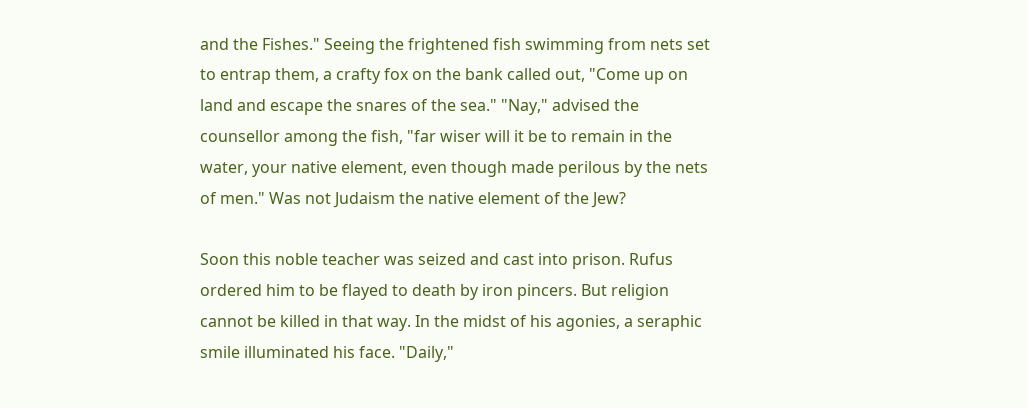and the Fishes." Seeing the frightened fish swimming from nets set to entrap them, a crafty fox on the bank called out, "Come up on land and escape the snares of the sea." "Nay," advised the counsellor among the fish, "far wiser will it be to remain in the water, your native element, even though made perilous by the nets of men." Was not Judaism the native element of the Jew?

Soon this noble teacher was seized and cast into prison. Rufus ordered him to be flayed to death by iron pincers. But religion cannot be killed in that way. In the midst of his agonies, a seraphic smile illuminated his face. "Daily,"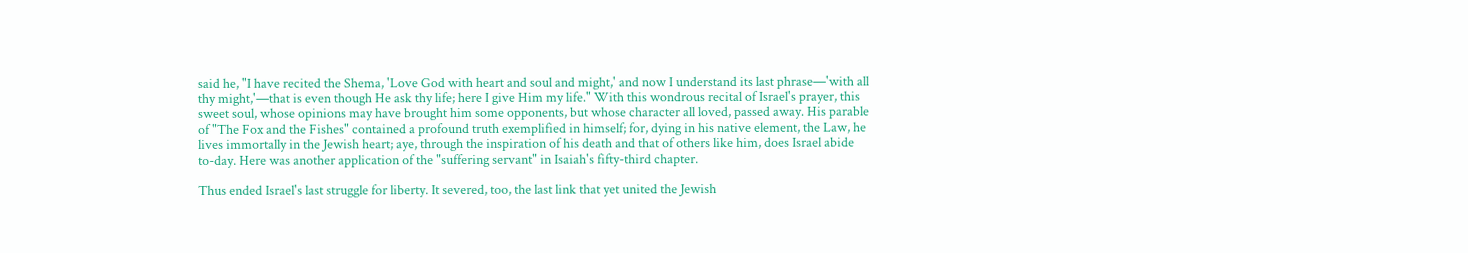said he, "I have recited the Shema, 'Love God with heart and soul and might,' and now I understand its last phrase—'with all thy might,'—that is even though He ask thy life; here I give Him my life." With this wondrous recital of Israel's prayer, this sweet soul, whose opinions may have brought him some opponents, but whose character all loved, passed away. His parable of "The Fox and the Fishes" contained a profound truth exemplified in himself; for, dying in his native element, the Law, he lives immortally in the Jewish heart; aye, through the inspiration of his death and that of others like him, does Israel abide to-day. Here was another application of the "suffering servant" in Isaiah's fifty-third chapter.

Thus ended Israel's last struggle for liberty. It severed, too, the last link that yet united the Jewish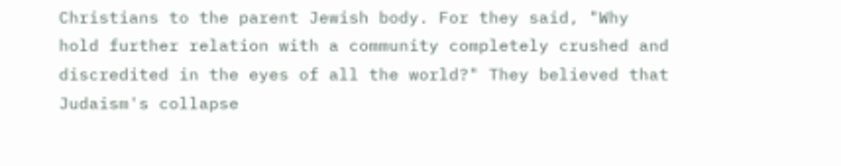Christians to the parent Jewish body. For they said, "Why hold further relation with a community completely crushed and discredited in the eyes of all the world?" They believed that Judaism's collapse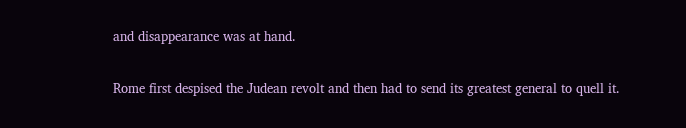and disappearance was at hand.


Rome first despised the Judean revolt and then had to send its greatest general to quell it.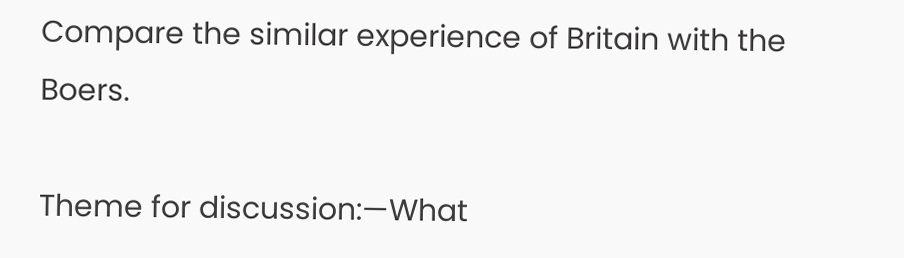Compare the similar experience of Britain with the Boers.

Theme for discussion:—What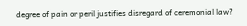degree of pain or peril justifies disregard of ceremonial law?